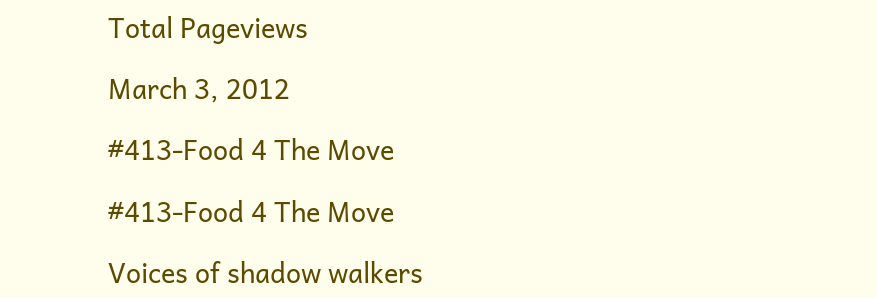Total Pageviews

March 3, 2012

#413-Food 4 The Move

#413-Food 4 The Move

Voices of shadow walkers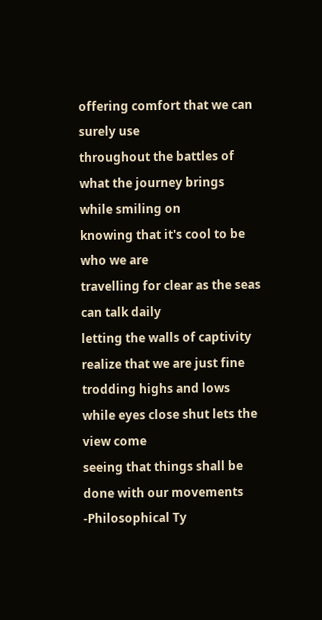offering comfort that we can surely use
throughout the battles of what the journey brings
while smiling on
knowing that it's cool to be
who we are
travelling for clear as the seas can talk daily
letting the walls of captivity realize that we are just fine
trodding highs and lows
while eyes close shut lets the view come
seeing that things shall be done with our movements
-Philosophical Ty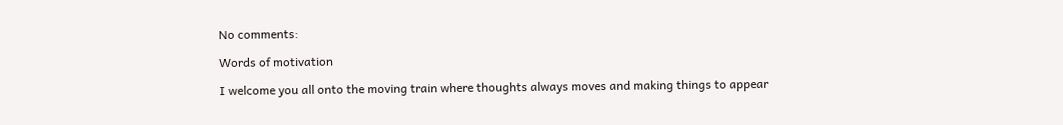No comments:

Words of motivation

I welcome you all onto the moving train where thoughts always moves and making things to appear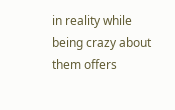in reality while being crazy about them offers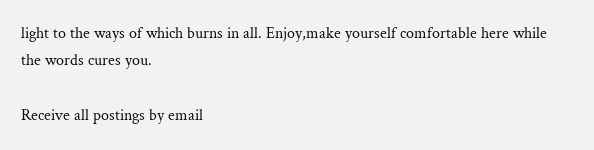light to the ways of which burns in all. Enjoy,make yourself comfortable here while the words cures you.

Receive all postings by email